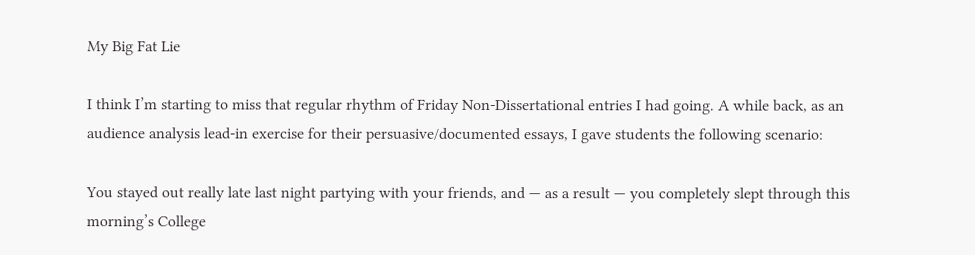My Big Fat Lie

I think I’m starting to miss that regular rhythm of Friday Non-Dissertational entries I had going. A while back, as an audience analysis lead-in exercise for their persuasive/documented essays, I gave students the following scenario:

You stayed out really late last night partying with your friends, and — as a result — you completely slept through this morning’s College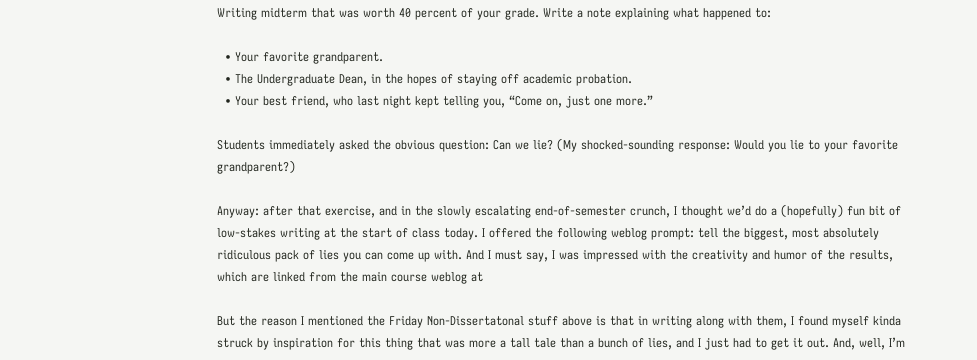Writing midterm that was worth 40 percent of your grade. Write a note explaining what happened to:

  • Your favorite grandparent.
  • The Undergraduate Dean, in the hopes of staying off academic probation.
  • Your best friend, who last night kept telling you, “Come on, just one more.”

Students immediately asked the obvious question: Can we lie? (My shocked-sounding response: Would you lie to your favorite grandparent?)

Anyway: after that exercise, and in the slowly escalating end-of-semester crunch, I thought we’d do a (hopefully) fun bit of low-stakes writing at the start of class today. I offered the following weblog prompt: tell the biggest, most absolutely ridiculous pack of lies you can come up with. And I must say, I was impressed with the creativity and humor of the results, which are linked from the main course weblog at

But the reason I mentioned the Friday Non-Dissertatonal stuff above is that in writing along with them, I found myself kinda struck by inspiration for this thing that was more a tall tale than a bunch of lies, and I just had to get it out. And, well, I’m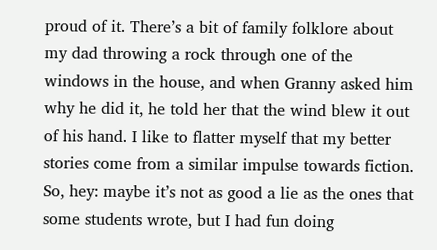proud of it. There’s a bit of family folklore about my dad throwing a rock through one of the windows in the house, and when Granny asked him why he did it, he told her that the wind blew it out of his hand. I like to flatter myself that my better stories come from a similar impulse towards fiction. So, hey: maybe it’s not as good a lie as the ones that some students wrote, but I had fun doing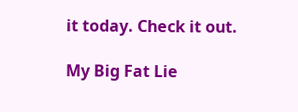it today. Check it out.

My Big Fat Lie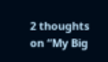2 thoughts on “My Big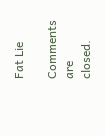Fat Lie

Comments are closed.